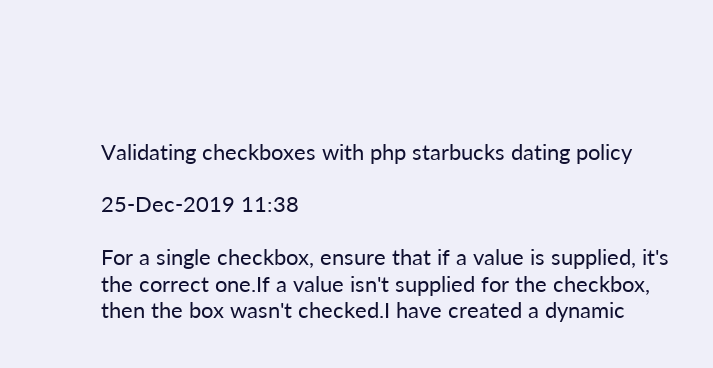Validating checkboxes with php starbucks dating policy

25-Dec-2019 11:38

For a single checkbox, ensure that if a value is supplied, it's the correct one.If a value isn't supplied for the checkbox, then the box wasn't checked.I have created a dynamic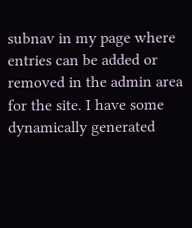subnav in my page where entries can be added or removed in the admin area for the site. I have some dynamically generated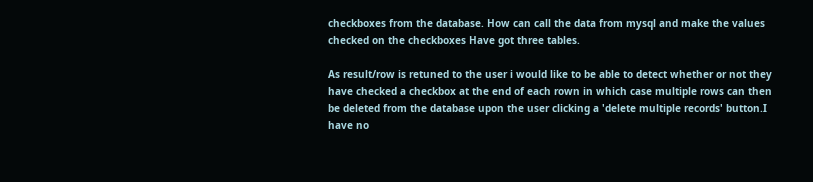checkboxes from the database. How can call the data from mysql and make the values checked on the checkboxes Have got three tables.

As result/row is retuned to the user i would like to be able to detect whether or not they have checked a checkbox at the end of each rown in which case multiple rows can then be deleted from the database upon the user clicking a 'delete multiple records' button.I have no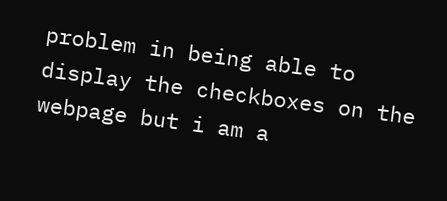problem in being able to display the checkboxes on the webpage but i am a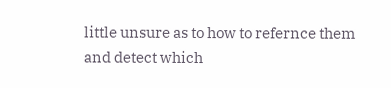little unsure as to how to refernce them and detect which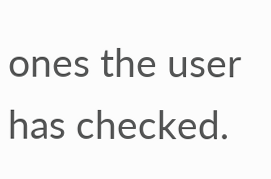ones the user has checked.